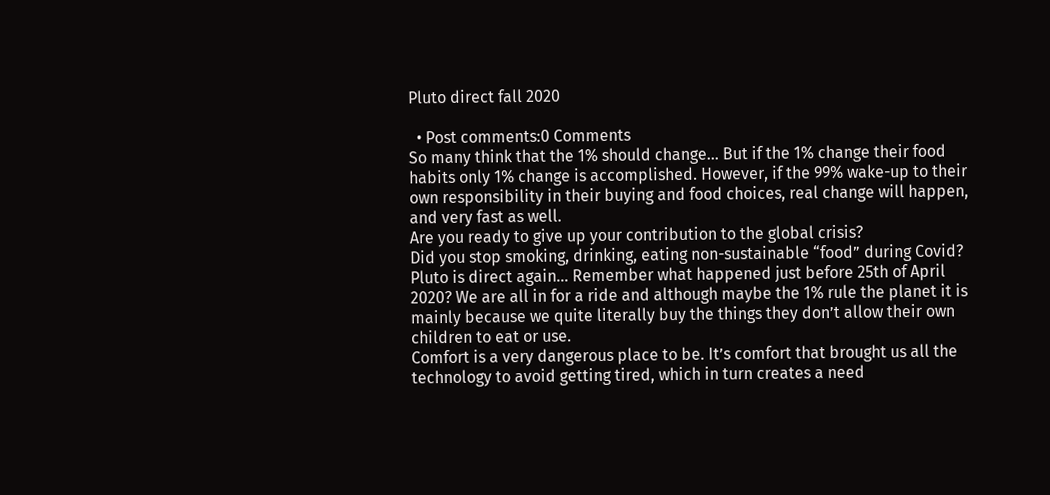Pluto direct fall 2020

  • Post comments:0 Comments
So many think that the 1% should change… But if the 1% change their food habits only 1% change is accomplished. However, if the 99% wake-up to their own responsibility in their buying and food choices, real change will happen, and very fast as well.
Are you ready to give up your contribution to the global crisis?
Did you stop smoking, drinking, eating non-sustainable “food” during Covid?
Pluto is direct again… Remember what happened just before 25th of April 2020? We are all in for a ride and although maybe the 1% rule the planet it is mainly because we quite literally buy the things they don’t allow their own children to eat or use.
Comfort is a very dangerous place to be. It’s comfort that brought us all the technology to avoid getting tired, which in turn creates a need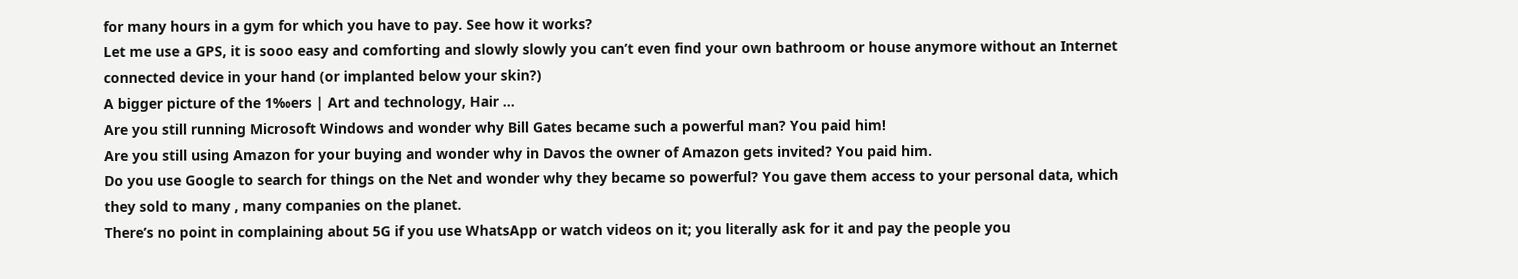for many hours in a gym for which you have to pay. See how it works?
Let me use a GPS, it is sooo easy and comforting and slowly slowly you can’t even find your own bathroom or house anymore without an Internet connected device in your hand (or implanted below your skin?)
A bigger picture of the 1‰ers | Art and technology, Hair ...
Are you still running Microsoft Windows and wonder why Bill Gates became such a powerful man? You paid him!
Are you still using Amazon for your buying and wonder why in Davos the owner of Amazon gets invited? You paid him.
Do you use Google to search for things on the Net and wonder why they became so powerful? You gave them access to your personal data, which they sold to many , many companies on the planet.
There’s no point in complaining about 5G if you use WhatsApp or watch videos on it; you literally ask for it and pay the people you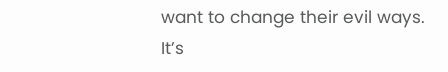want to change their evil ways.
It’s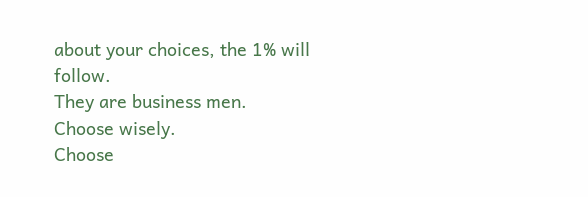about your choices, the 1% will follow.
They are business men.
Choose wisely.
Choose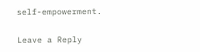self-empowerment.

Leave a Reply